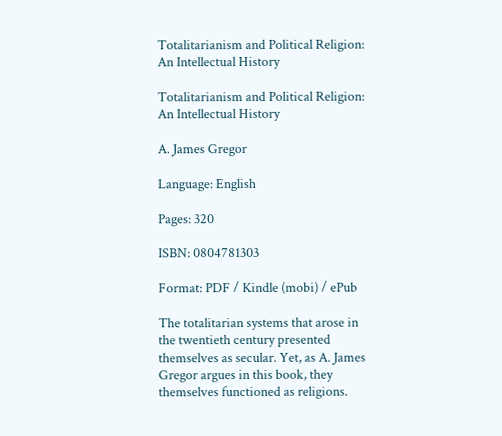Totalitarianism and Political Religion: An Intellectual History

Totalitarianism and Political Religion: An Intellectual History

A. James Gregor

Language: English

Pages: 320

ISBN: 0804781303

Format: PDF / Kindle (mobi) / ePub

The totalitarian systems that arose in the twentieth century presented themselves as secular. Yet, as A. James Gregor argues in this book, they themselves functioned as religions.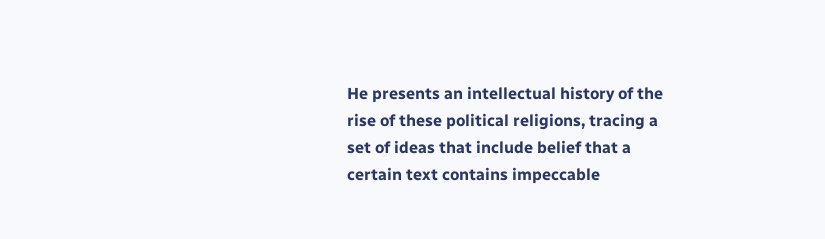He presents an intellectual history of the rise of these political religions, tracing a set of ideas that include belief that a certain text contains impeccable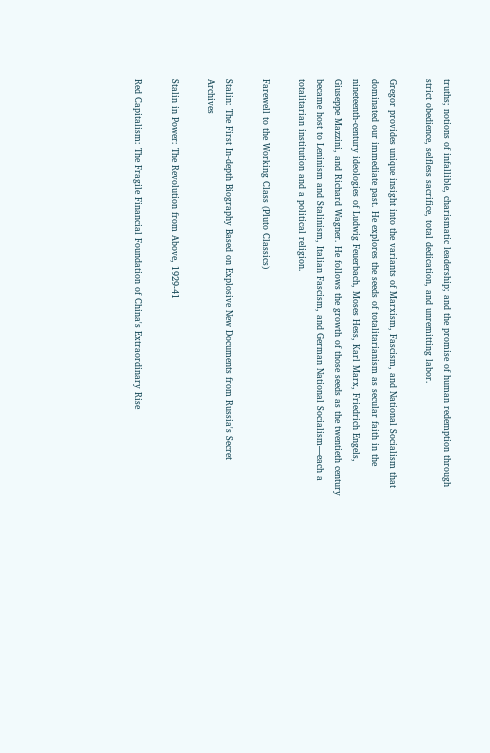truths; notions of infallible, charismatic leadership; and the promise of human redemption through strict obedience, selfless sacrifice, total dedication, and unremitting labor.

Gregor provides unique insight into the variants of Marxism, Fascism, and National Socialism that dominated our immediate past. He explores the seeds of totalitarianism as secular faith in the nineteenth-century ideologies of Ludwig Feuerbach, Moses Hess, Karl Marx, Friedrich Engels, Giuseppe Mazzini, and Richard Wagner. He follows the growth of those seeds as the twentieth century became host to Leninism and Stalinism, Italian Fascism, and German National Socialism—each a totalitarian institution and a political religion.

Farewell to the Working Class (Pluto Classics)

Stalin: The First In-depth Biography Based on Explosive New Documents from Russia's Secret Archives

Stalin in Power: The Revolution from Above, 1929-41

Red Capitalism: The Fragile Financial Foundation of China's Extraordinary Rise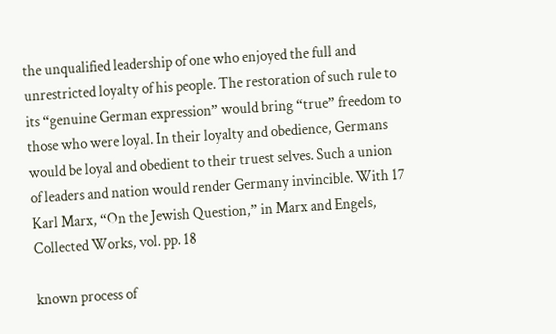the unqualified leadership of one who enjoyed the full and unrestricted loyalty of his people. The restoration of such rule to its “genuine German expression” would bring “true” freedom to those who were loyal. In their loyalty and obedience, Germans would be loyal and obedient to their truest selves. Such a union of leaders and nation would render Germany invincible. With 17 Karl Marx, “On the Jewish Question,” in Marx and Engels, Collected Works, vol. pp. 18

known process of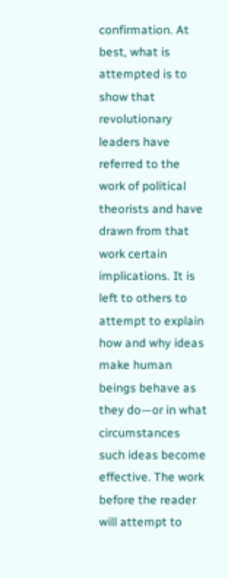confirmation. At best, what is attempted is to show that revolutionary leaders have referred to the work of political theorists and have drawn from that work certain implications. It is left to others to attempt to explain how and why ideas make human beings behave as they do—or in what circumstances such ideas become effective. The work before the reader will attempt to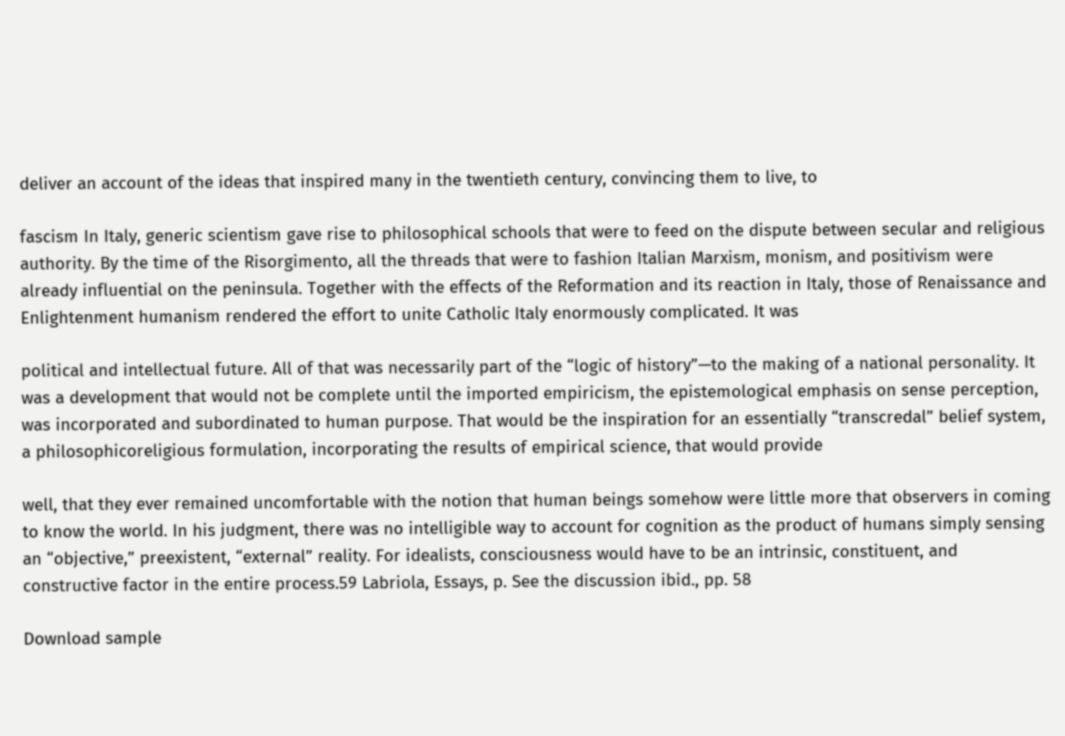deliver an account of the ideas that inspired many in the twentieth century, convincing them to live, to

fascism In Italy, generic scientism gave rise to philosophical schools that were to feed on the dispute between secular and religious authority. By the time of the Risorgimento, all the threads that were to fashion Italian Marxism, monism, and positivism were already influential on the peninsula. Together with the effects of the Reformation and its reaction in Italy, those of Renaissance and Enlightenment humanism rendered the effort to unite Catholic Italy enormously complicated. It was

political and intellectual future. All of that was necessarily part of the “logic of history”—to the making of a national personality. It was a development that would not be complete until the imported empiricism, the epistemological emphasis on sense perception, was incorporated and subordinated to human purpose. That would be the inspiration for an essentially “transcredal” belief system, a philosophicoreligious formulation, incorporating the results of empirical science, that would provide

well, that they ever remained uncomfortable with the notion that human beings somehow were little more that observers in coming to know the world. In his judgment, there was no intelligible way to account for cognition as the product of humans simply sensing an “objective,” preexistent, “external” reality. For idealists, consciousness would have to be an intrinsic, constituent, and constructive factor in the entire process.59 Labriola, Essays, p. See the discussion ibid., pp. 58

Download sample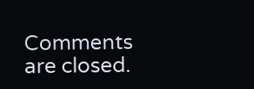Comments are closed.